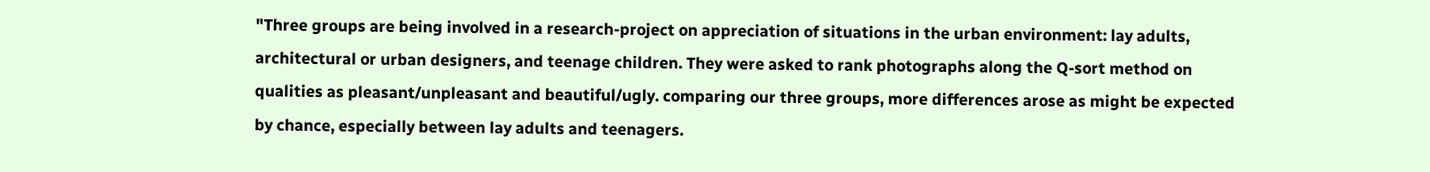"Three groups are being involved in a research-project on appreciation of situations in the urban environment: lay adults, architectural or urban designers, and teenage children. They were asked to rank photographs along the Q-sort method on qualities as pleasant/unpleasant and beautiful/ugly. comparing our three groups, more differences arose as might be expected by chance, especially between lay adults and teenagers.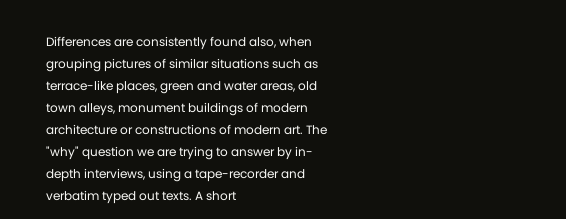Differences are consistently found also, when grouping pictures of similar situations such as terrace-like places, green and water areas, old town alleys, monument buildings of modern architecture or constructions of modern art. The "why" question we are trying to answer by in-depth interviews, using a tape-recorder and verbatim typed out texts. A short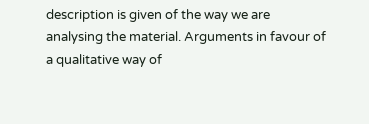description is given of the way we are analysing the material. Arguments in favour of a qualitative way of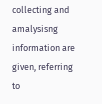collecting and amalysisng information are given, referring to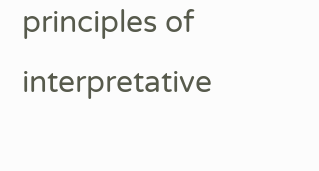principles of interpretative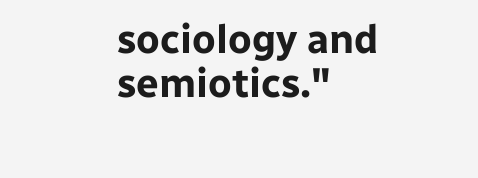sociology and semiotics."